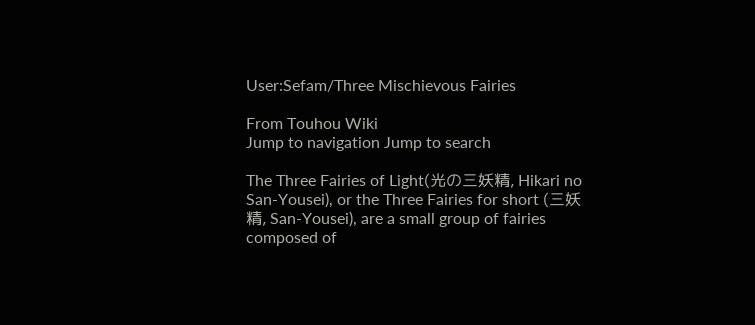User:Sefam/Three Mischievous Fairies

From Touhou Wiki
Jump to navigation Jump to search

The Three Fairies of Light(光の三妖精, Hikari no San-Yousei), or the Three Fairies for short (三妖精, San-Yousei), are a small group of fairies composed of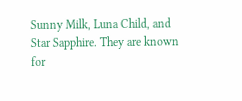Sunny Milk, Luna Child, and Star Sapphire. They are known for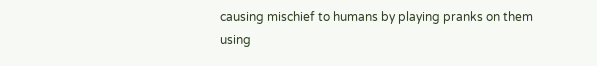causing mischief to humans by playing pranks on them using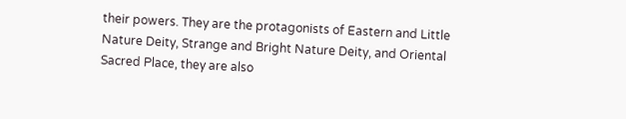their powers. They are the protagonists of Eastern and Little Nature Deity, Strange and Bright Nature Deity, and Oriental Sacred Place, they are also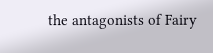the antagonists of Fairy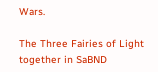Wars.

The Three Fairies of Light together in SaBND